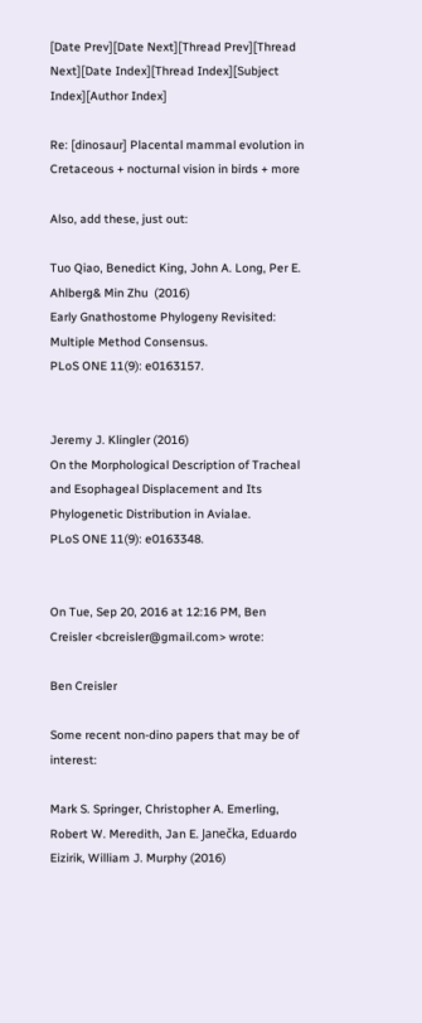[Date Prev][Date Next][Thread Prev][Thread Next][Date Index][Thread Index][Subject Index][Author Index]

Re: [dinosaur] Placental mammal evolution in Cretaceous + nocturnal vision in birds + more

Also, add these, just out:

Tuo Qiao, Benedict King, John A. Long, Per E. Ahlberg& Min Zhu  (2016)
Early Gnathostome Phylogeny Revisited: Multiple Method Consensus.
PLoS ONE 11(9): e0163157.


Jeremy J. Klingler (2016)
On the Morphological Description of Tracheal and Esophageal Displacement and Its Phylogenetic Distribution in Avialae.
PLoS ONE 11(9): e0163348.


On Tue, Sep 20, 2016 at 12:16 PM, Ben Creisler <bcreisler@gmail.com> wrote:

Ben Creisler

Some recent non-dino papers that may be of interest:

Mark S. Springer, Christopher A. Emerling, Robert W. Meredith, Jan E. Janečka, Eduardo Eizirik, William J. Murphy (2016)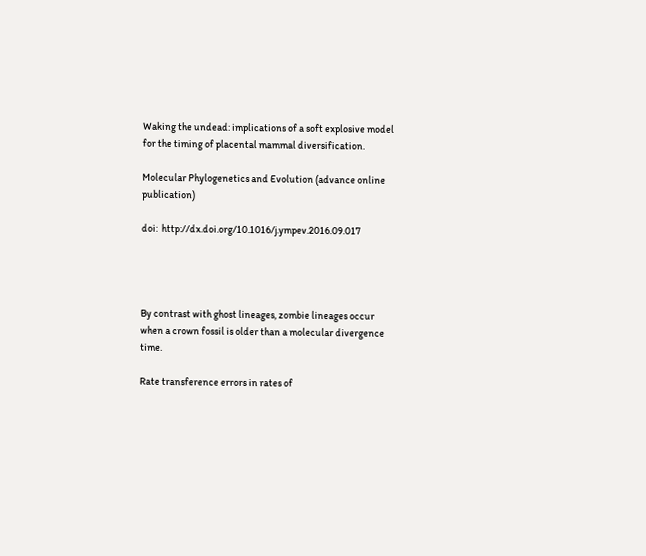Waking the undead: implications of a soft explosive model for the timing of placental mammal diversification.

Molecular Phylogenetics and Evolution (advance online publication)

doi:  http://dx.doi.org/10.1016/j.ympev.2016.09.017




By contrast with ghost lineages, zombie lineages occur when a crown fossil is older than a molecular divergence time.

Rate transference errors in rates of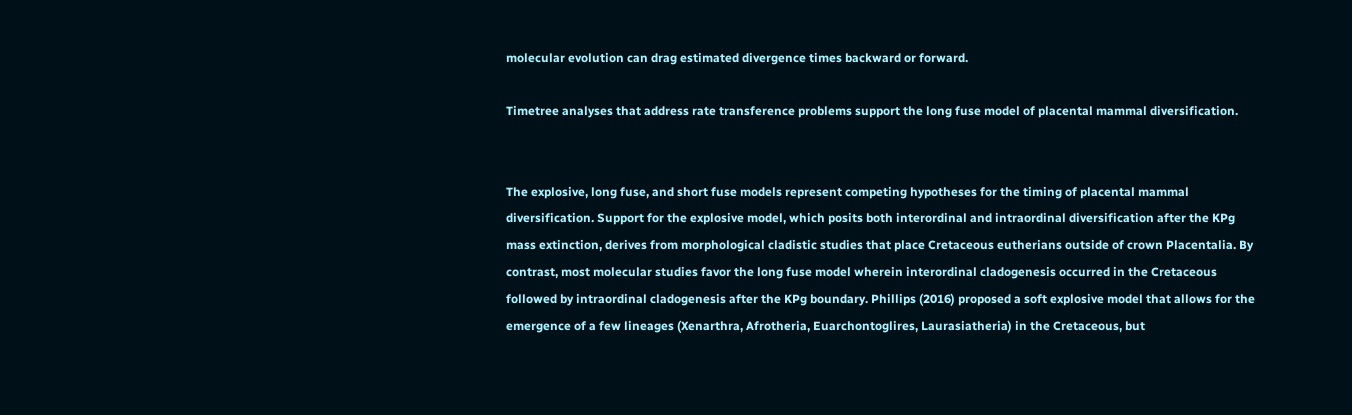molecular evolution can drag estimated divergence times backward or forward.

Timetree analyses that address rate transference problems support the long fuse model of placental mammal diversification.


The explosive, long fuse, and short fuse models represent competing hypotheses for the timing of placental mammal diversification. Support for the explosive model, which posits both interordinal and intraordinal diversification after the KPg mass extinction, derives from morphological cladistic studies that place Cretaceous eutherians outside of crown Placentalia. By contrast, most molecular studies favor the long fuse model wherein interordinal cladogenesis occurred in the Cretaceous followed by intraordinal cladogenesis after the KPg boundary. Phillips (2016) proposed a soft explosive model that allows for the emergence of a few lineages (Xenarthra, Afrotheria, Euarchontoglires, Laurasiatheria) in the Cretaceous, but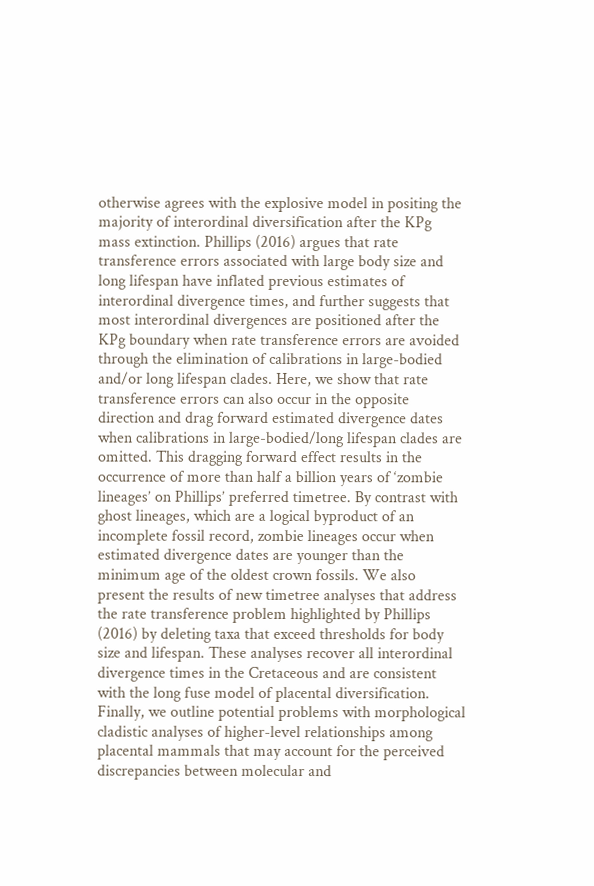otherwise agrees with the explosive model in positing the majority of interordinal diversification after the KPg mass extinction. Phillips (2016) argues that rate transference errors associated with large body size and long lifespan have inflated previous estimates of interordinal divergence times, and further suggests that most interordinal divergences are positioned after the KPg boundary when rate transference errors are avoided through the elimination of calibrations in large-bodied and/or long lifespan clades. Here, we show that rate transference errors can also occur in the opposite direction and drag forward estimated divergence dates when calibrations in large-bodied/long lifespan clades are omitted. This dragging forward effect results in the occurrence of more than half a billion years of ‘zombie lineages’ on Phillips’ preferred timetree. By contrast with ghost lineages, which are a logical byproduct of an incomplete fossil record, zombie lineages occur when estimated divergence dates are younger than the minimum age of the oldest crown fossils. We also present the results of new timetree analyses that address the rate transference problem highlighted by Phillips (2016) by deleting taxa that exceed thresholds for body size and lifespan. These analyses recover all interordinal divergence times in the Cretaceous and are consistent with the long fuse model of placental diversification. Finally, we outline potential problems with morphological cladistic analyses of higher-level relationships among placental mammals that may account for the perceived discrepancies between molecular and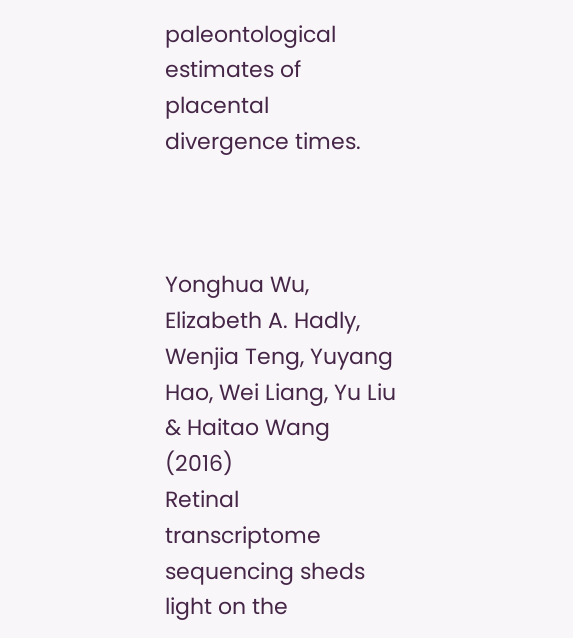paleontological estimates of placental divergence times.



Yonghua Wu, Elizabeth A. Hadly, Wenjia Teng, Yuyang Hao, Wei Liang, Yu Liu & Haitao Wang (2016)
Retinal transcriptome sequencing sheds light on the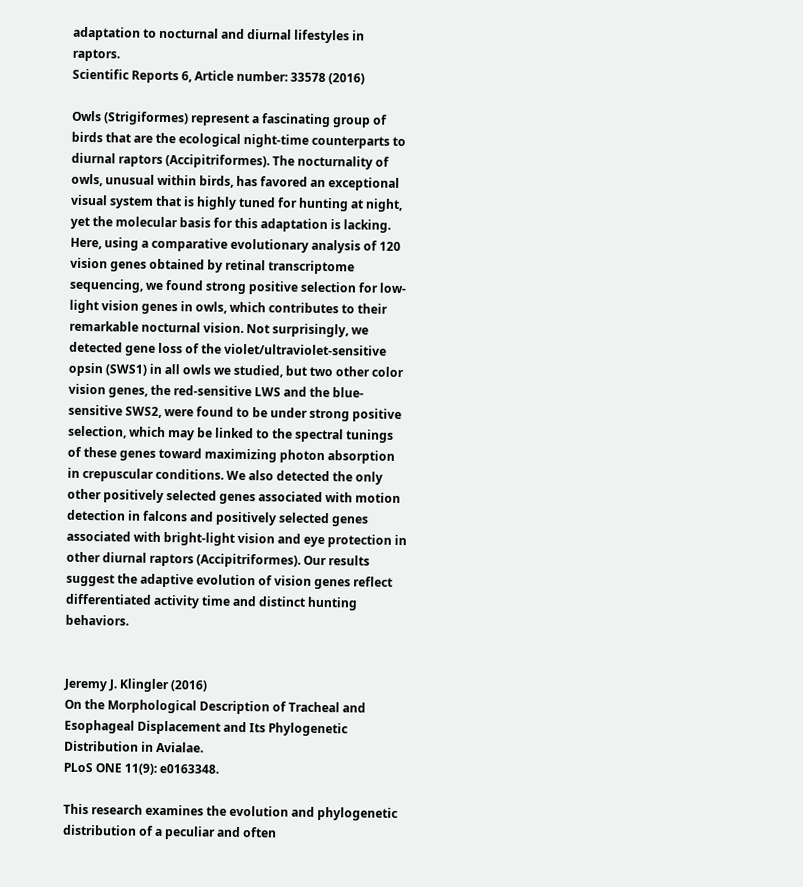adaptation to nocturnal and diurnal lifestyles in raptors.
Scientific Reports 6, Article number: 33578 (2016)

Owls (Strigiformes) represent a fascinating group of birds that are the ecological night-time counterparts to diurnal raptors (Accipitriformes). The nocturnality of owls, unusual within birds, has favored an exceptional visual system that is highly tuned for hunting at night, yet the molecular basis for this adaptation is lacking. Here, using a comparative evolutionary analysis of 120 vision genes obtained by retinal transcriptome sequencing, we found strong positive selection for low-light vision genes in owls, which contributes to their remarkable nocturnal vision. Not surprisingly, we detected gene loss of the violet/ultraviolet-sensitive opsin (SWS1) in all owls we studied, but two other color vision genes, the red-sensitive LWS and the blue-sensitive SWS2, were found to be under strong positive selection, which may be linked to the spectral tunings of these genes toward maximizing photon absorption in crepuscular conditions. We also detected the only other positively selected genes associated with motion detection in falcons and positively selected genes associated with bright-light vision and eye protection in other diurnal raptors (Accipitriformes). Our results suggest the adaptive evolution of vision genes reflect differentiated activity time and distinct hunting behaviors.


Jeremy J. Klingler (2016)
On the Morphological Description of Tracheal and Esophageal Displacement and Its Phylogenetic Distribution in Avialae.
PLoS ONE 11(9): e0163348.

This research examines the evolution and phylogenetic distribution of a peculiar and often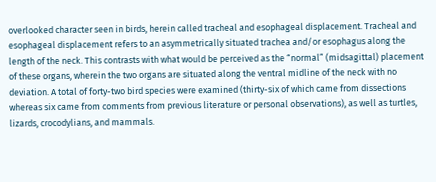overlooked character seen in birds, herein called tracheal and esophageal displacement. Tracheal and esophageal displacement refers to an asymmetrically situated trachea and/or esophagus along the length of the neck. This contrasts with what would be perceived as the “normal” (midsagittal) placement of these organs, wherein the two organs are situated along the ventral midline of the neck with no deviation. A total of forty-two bird species were examined (thirty-six of which came from dissections whereas six came from comments from previous literature or personal observations), as well as turtles, lizards, crocodylians, and mammals.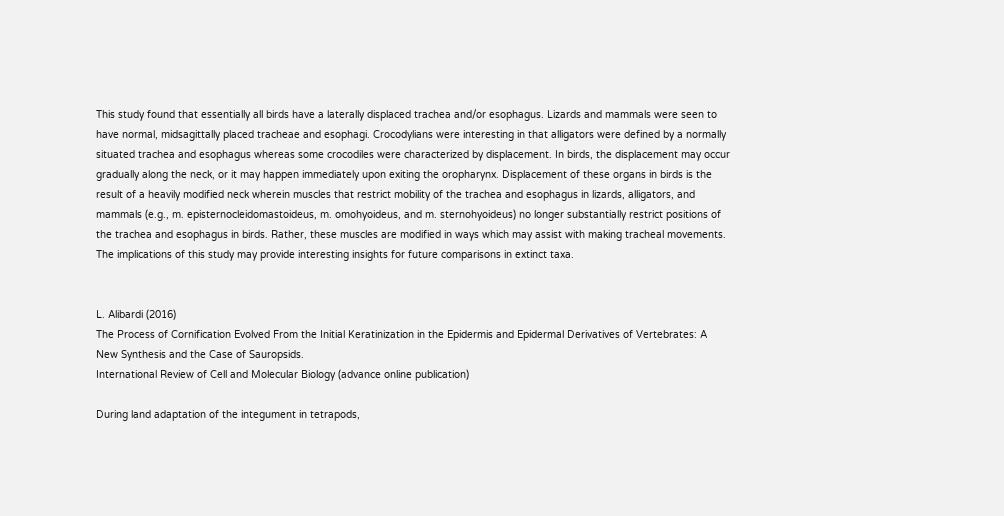This study found that essentially all birds have a laterally displaced trachea and/or esophagus. Lizards and mammals were seen to have normal, midsagittally placed tracheae and esophagi. Crocodylians were interesting in that alligators were defined by a normally situated trachea and esophagus whereas some crocodiles were characterized by displacement. In birds, the displacement may occur gradually along the neck, or it may happen immediately upon exiting the oropharynx. Displacement of these organs in birds is the result of a heavily modified neck wherein muscles that restrict mobility of the trachea and esophagus in lizards, alligators, and mammals (e.g., m. episternocleidomastoideus, m. omohyoideus, and m. sternohyoideus) no longer substantially restrict positions of the trachea and esophagus in birds. Rather, these muscles are modified in ways which may assist with making tracheal movements. The implications of this study may provide interesting insights for future comparisons in extinct taxa.


L. Alibardi (2016)
The Process of Cornification Evolved From the Initial Keratinization in the Epidermis and Epidermal Derivatives of Vertebrates: A New Synthesis and the Case of Sauropsids.
International Review of Cell and Molecular Biology (advance online publication)

During land adaptation of the integument in tetrapods,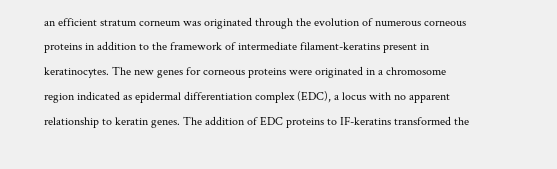an efficient stratum corneum was originated through the evolution of numerous corneous proteins in addition to the framework of intermediate filament-keratins present in keratinocytes. The new genes for corneous proteins were originated in a chromosome region indicated as epidermal differentiation complex (EDC), a locus with no apparent relationship to keratin genes. The addition of EDC proteins to IF-keratins transformed the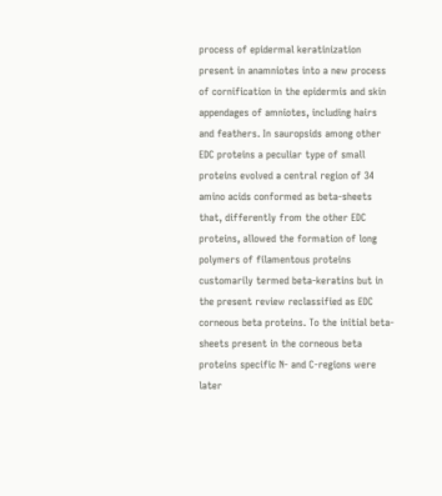process of epidermal keratinization present in anamniotes into a new process of cornification in the epidermis and skin appendages of amniotes, including hairs and feathers. In sauropsids among other EDC proteins a peculiar type of small proteins evolved a central region of 34 amino acids conformed as beta-sheets that, differently from the other EDC proteins, allowed the formation of long polymers of filamentous proteins customarily termed beta-keratins but in the present review reclassified as EDC corneous beta proteins. To the initial beta-sheets present in the corneous beta proteins specific N- and C-regions were later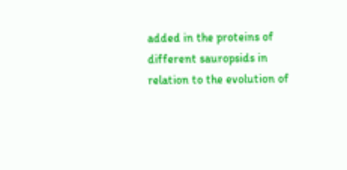added in the proteins of different sauropsids in relation to the evolution of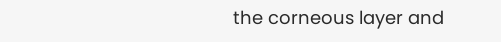the corneous layer and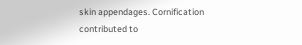skin appendages. Cornification contributed to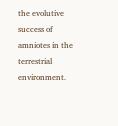the evolutive success of amniotes in the terrestrial environment.